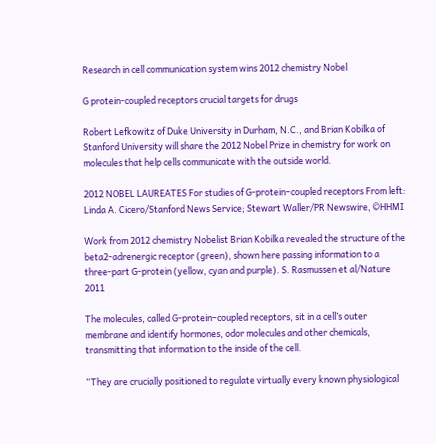Research in cell communication system wins 2012 chemistry Nobel

G protein-coupled receptors crucial targets for drugs

Robert Lefkowitz of Duke University in Durham, N.C., and Brian Kobilka of Stanford University will share the 2012 Nobel Prize in chemistry for work on molecules that help cells communicate with the outside world.

2012 NOBEL LAUREATES For studies of G-protein–coupled receptors From left: Linda A. Cicero/Stanford News Service; Stewart Waller/PR Newswire, ©HHMI

Work from 2012 chemistry Nobelist Brian Kobilka revealed the structure of the beta2-adrenergic receptor (green), shown here passing information to a three-part G-protein (yellow, cyan and purple). S. Rasmussen et al/Nature 2011

The molecules, called G-protein–coupled receptors, sit in a cell’s outer membrane and identify hormones, odor molecules and other chemicals, transmitting that information to the inside of the cell.

“They are crucially positioned to regulate virtually every known physiological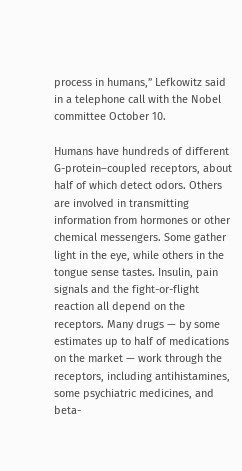process in humans,” Lefkowitz said in a telephone call with the Nobel committee October 10.

Humans have hundreds of different G-protein–coupled receptors, about half of which detect odors. Others are involved in transmitting information from hormones or other chemical messengers. Some gather light in the eye, while others in the tongue sense tastes. Insulin, pain signals and the fight-or-flight reaction all depend on the receptors. Many drugs — by some estimates up to half of medications on the market — work through the receptors, including antihistamines, some psychiatric medicines, and beta-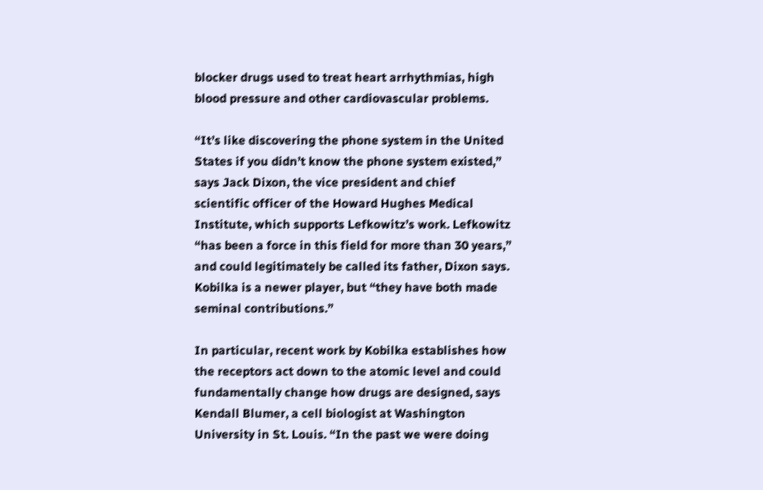blocker drugs used to treat heart arrhythmias, high blood pressure and other cardiovascular problems.

“It’s like discovering the phone system in the United States if you didn’t know the phone system existed,” says Jack Dixon, the vice president and chief scientific officer of the Howard Hughes Medical Institute, which supports Lefkowitz’s work. Lefkowitz “has been a force in this field for more than 30 years,” and could legitimately be called its father, Dixon says. Kobilka is a newer player, but “they have both made seminal contributions.”

In particular, recent work by Kobilka establishes how the receptors act down to the atomic level and could fundamentally change how drugs are designed, says Kendall Blumer, a cell biologist at Washington University in St. Louis. “In the past we were doing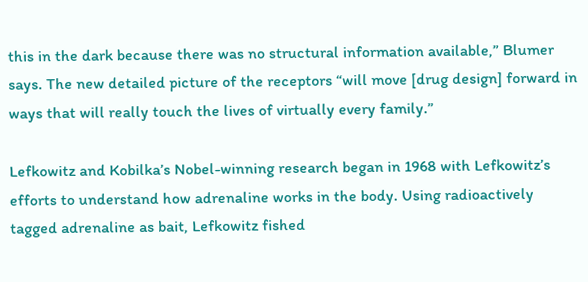this in the dark because there was no structural information available,” Blumer says. The new detailed picture of the receptors “will move [drug design] forward in ways that will really touch the lives of virtually every family.”

Lefkowitz and Kobilka’s Nobel-winning research began in 1968 with Lefkowitz’s efforts to understand how adrenaline works in the body. Using radioactively tagged adrenaline as bait, Lefkowitz fished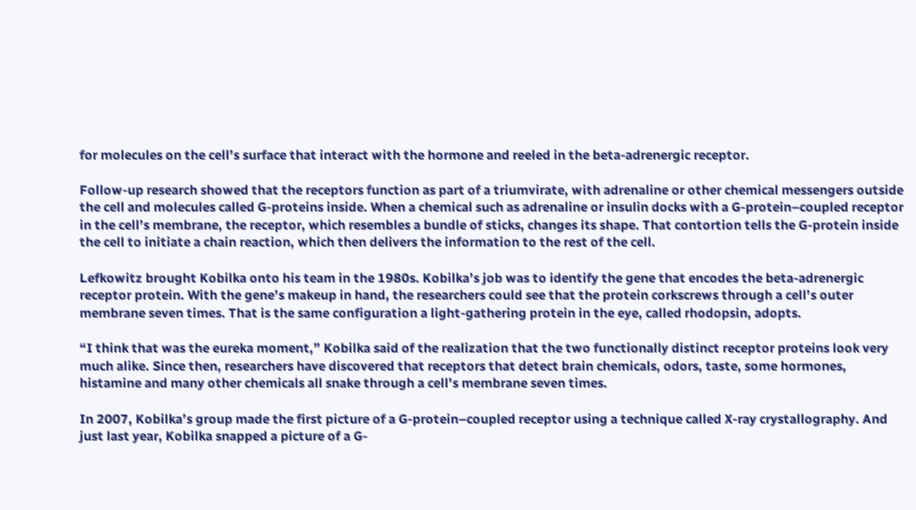for molecules on the cell’s surface that interact with the hormone and reeled in the beta-adrenergic receptor.

Follow-up research showed that the receptors function as part of a triumvirate, with adrenaline or other chemical messengers outside the cell and molecules called G-proteins inside. When a chemical such as adrenaline or insulin docks with a G-protein–coupled receptor in the cell’s membrane, the receptor, which resembles a bundle of sticks, changes its shape. That contortion tells the G-protein inside the cell to initiate a chain reaction, which then delivers the information to the rest of the cell.

Lefkowitz brought Kobilka onto his team in the 1980s. Kobilka’s job was to identify the gene that encodes the beta-adrenergic receptor protein. With the gene’s makeup in hand, the researchers could see that the protein corkscrews through a cell’s outer membrane seven times. That is the same configuration a light-gathering protein in the eye, called rhodopsin, adopts.

“I think that was the eureka moment,” Kobilka said of the realization that the two functionally distinct receptor proteins look very much alike. Since then, researchers have discovered that receptors that detect brain chemicals, odors, taste, some hormones, histamine and many other chemicals all snake through a cell’s membrane seven times.

In 2007, Kobilka’s group made the first picture of a G-protein–coupled receptor using a technique called X-ray crystallography. And just last year, Kobilka snapped a picture of a G-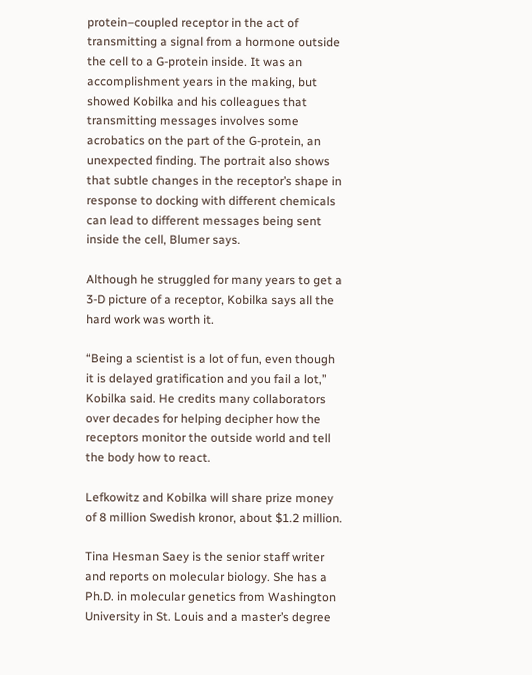protein–coupled receptor in the act of transmitting a signal from a hormone outside the cell to a G-protein inside. It was an accomplishment years in the making, but showed Kobilka and his colleagues that transmitting messages involves some acrobatics on the part of the G-protein, an unexpected finding. The portrait also shows that subtle changes in the receptor’s shape in response to docking with different chemicals can lead to different messages being sent inside the cell, Blumer says.

Although he struggled for many years to get a 3-D picture of a receptor, Kobilka says all the hard work was worth it.

“Being a scientist is a lot of fun, even though it is delayed gratification and you fail a lot,” Kobilka said. He credits many collaborators over decades for helping decipher how the receptors monitor the outside world and tell the body how to react.

Lefkowitz and Kobilka will share prize money of 8 million Swedish kronor, about $1.2 million.

Tina Hesman Saey is the senior staff writer and reports on molecular biology. She has a Ph.D. in molecular genetics from Washington University in St. Louis and a master’s degree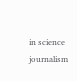in science journalism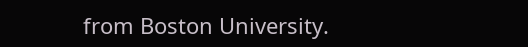from Boston University.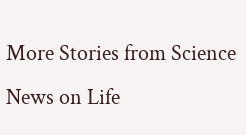More Stories from Science News on Life